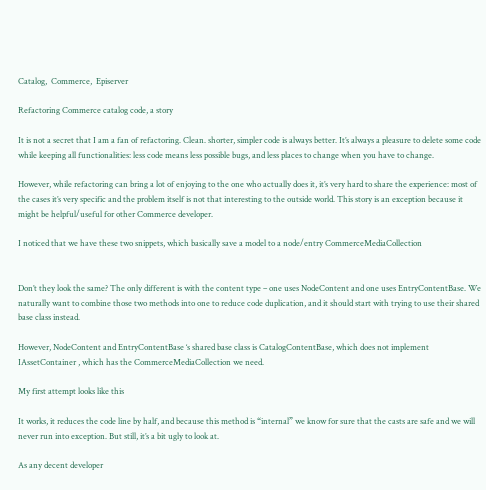Catalog,  Commerce,  Episerver

Refactoring Commerce catalog code, a story

It is not a secret that I am a fan of refactoring. Clean. shorter, simpler code is always better. It’s always a pleasure to delete some code while keeping all functionalities: less code means less possible bugs, and less places to change when you have to change.

However, while refactoring can bring a lot of enjoying to the one who actually does it, it’s very hard to share the experience: most of the cases it’s very specific and the problem itself is not that interesting to the outside world. This story is an exception because it might be helpful/useful for other Commerce developer.

I noticed that we have these two snippets, which basically save a model to a node/entry CommerceMediaCollection


Don’t they look the same? The only different is with the content type – one uses NodeContent and one uses EntryContentBase. We naturally want to combine those two methods into one to reduce code duplication, and it should start with trying to use their shared base class instead.

However, NodeContent and EntryContentBase ‘s shared base class is CatalogContentBase, which does not implement IAssetContainer , which has the CommerceMediaCollection we need.

My first attempt looks like this

It works, it reduces the code line by half, and because this method is “internal” we know for sure that the casts are safe and we will never run into exception. But still, it’s a bit ugly to look at.

As any decent developer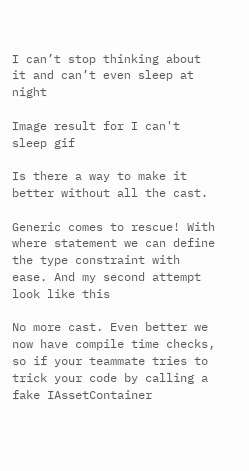I can’t stop thinking about it and can’t even sleep at night

Image result for I can't sleep gif

Is there a way to make it better without all the cast.

Generic comes to rescue! With where statement we can define the type constraint with ease. And my second attempt look like this

No more cast. Even better we now have compile time checks, so if your teammate tries to trick your code by calling a fake IAssetContainer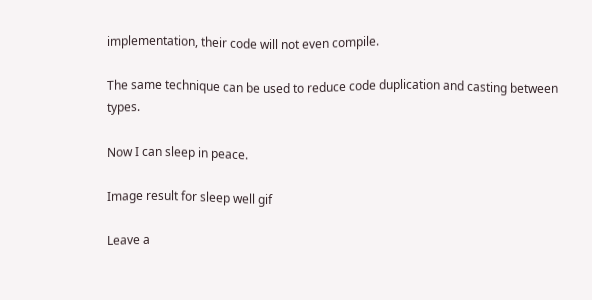implementation, their code will not even compile.

The same technique can be used to reduce code duplication and casting between types.

Now I can sleep in peace.

Image result for sleep well gif

Leave a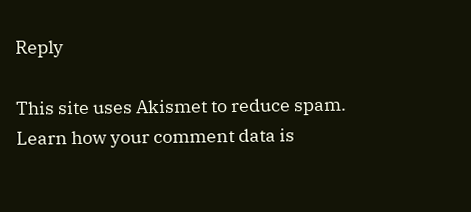Reply

This site uses Akismet to reduce spam. Learn how your comment data is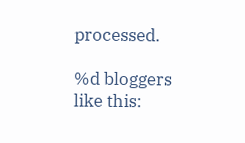processed.

%d bloggers like this: